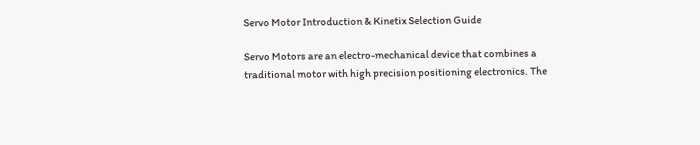Servo Motor Introduction & Kinetix Selection Guide

Servo Motors are an electro-mechanical device that combines a traditional motor with high precision positioning electronics. The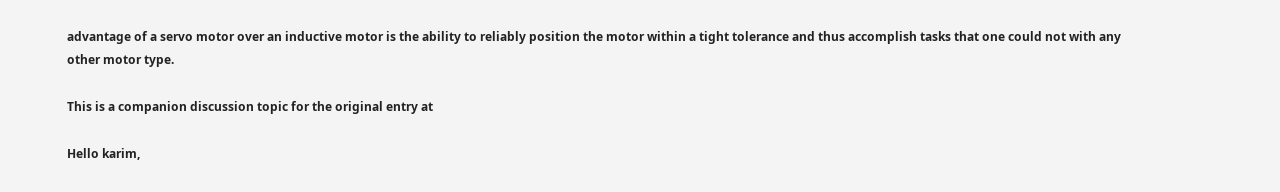advantage of a servo motor over an inductive motor is the ability to reliably position the motor within a tight tolerance and thus accomplish tasks that one could not with any other motor type.

This is a companion discussion topic for the original entry at

Hello karim,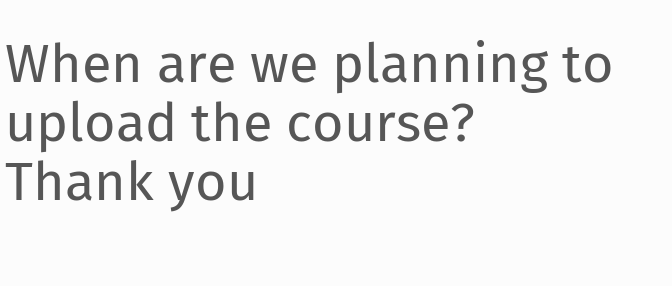When are we planning to upload the course?
Thank you